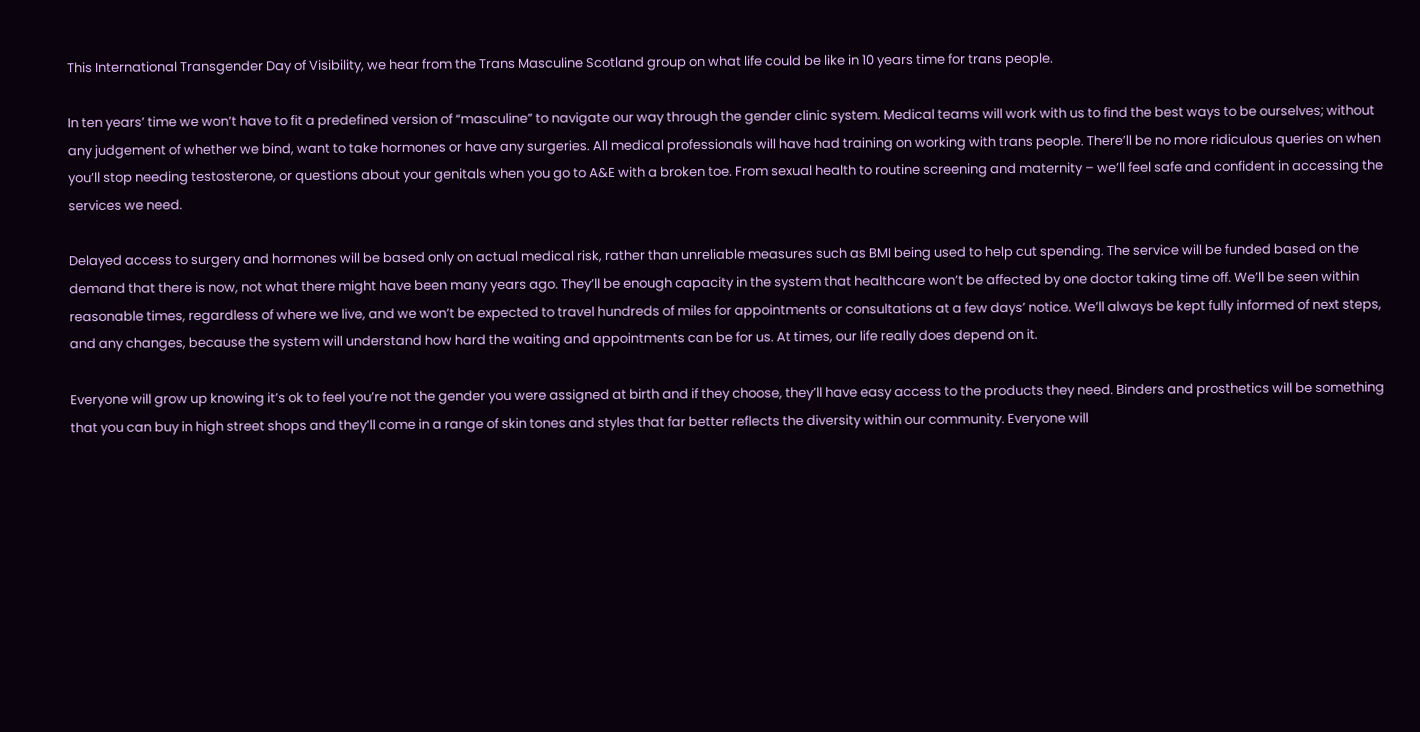This International Transgender Day of Visibility, we hear from the Trans Masculine Scotland group on what life could be like in 10 years time for trans people.

In ten years’ time we won’t have to fit a predefined version of “masculine” to navigate our way through the gender clinic system. Medical teams will work with us to find the best ways to be ourselves; without any judgement of whether we bind, want to take hormones or have any surgeries. All medical professionals will have had training on working with trans people. There’ll be no more ridiculous queries on when you’ll stop needing testosterone, or questions about your genitals when you go to A&E with a broken toe. From sexual health to routine screening and maternity – we’ll feel safe and confident in accessing the services we need.

Delayed access to surgery and hormones will be based only on actual medical risk, rather than unreliable measures such as BMI being used to help cut spending. The service will be funded based on the demand that there is now, not what there might have been many years ago. They’ll be enough capacity in the system that healthcare won’t be affected by one doctor taking time off. We’ll be seen within reasonable times, regardless of where we live, and we won’t be expected to travel hundreds of miles for appointments or consultations at a few days’ notice. We’ll always be kept fully informed of next steps, and any changes, because the system will understand how hard the waiting and appointments can be for us. At times, our life really does depend on it.

Everyone will grow up knowing it’s ok to feel you’re not the gender you were assigned at birth and if they choose, they’ll have easy access to the products they need. Binders and prosthetics will be something that you can buy in high street shops and they’ll come in a range of skin tones and styles that far better reflects the diversity within our community. Everyone will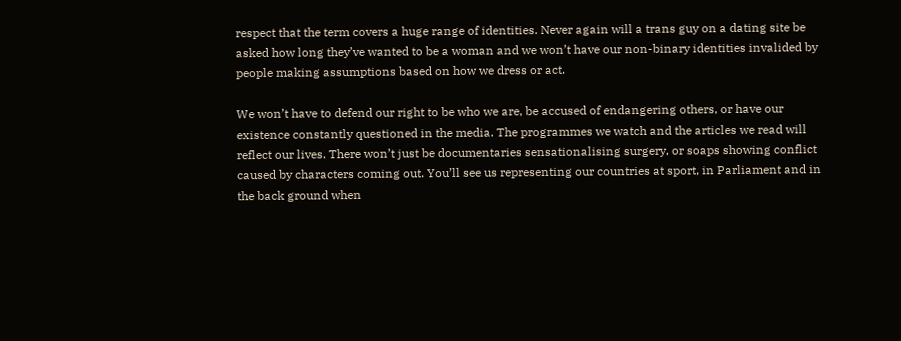respect that the term covers a huge range of identities. Never again will a trans guy on a dating site be asked how long they’ve wanted to be a woman and we won’t have our non-binary identities invalided by people making assumptions based on how we dress or act.

We won’t have to defend our right to be who we are, be accused of endangering others, or have our existence constantly questioned in the media. The programmes we watch and the articles we read will reflect our lives. There won’t just be documentaries sensationalising surgery, or soaps showing conflict caused by characters coming out. You’ll see us representing our countries at sport, in Parliament and in the back ground when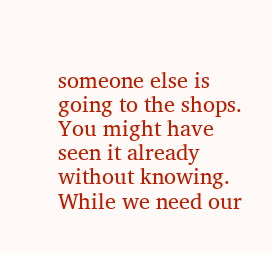someone else is going to the shops. You might have seen it already without knowing. While we need our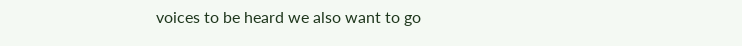voices to be heard we also want to go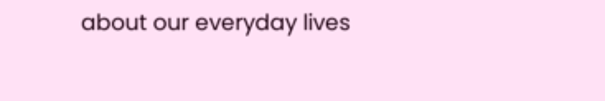about our everyday lives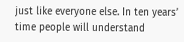just like everyone else. In ten years’ time people will understand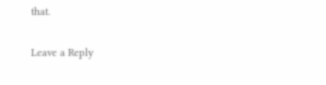that.

Leave a Reply